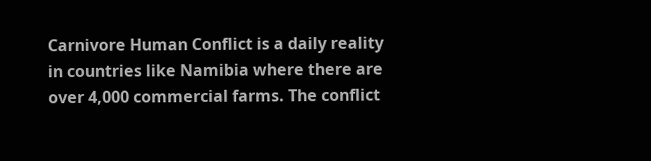Carnivore Human Conflict is a daily reality in countries like Namibia where there are over 4,000 commercial farms. The conflict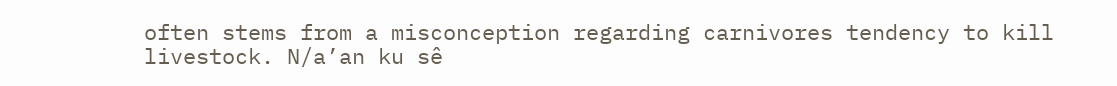often stems from a misconception regarding carnivores tendency to kill livestock. N/a’an ku sê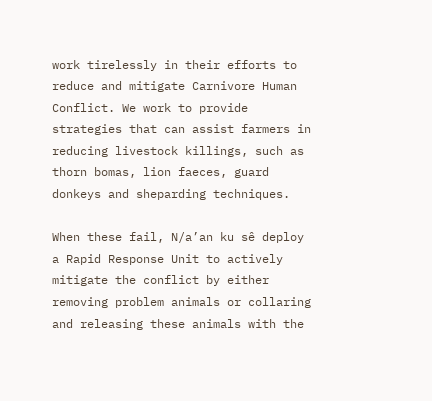work tirelessly in their efforts to reduce and mitigate Carnivore Human Conflict. We work to provide strategies that can assist farmers in reducing livestock killings, such as thorn bomas, lion faeces, guard donkeys and sheparding techniques.

When these fail, N/a’an ku sê deploy a Rapid Response Unit to actively mitigate the conflict by either removing problem animals or collaring and releasing these animals with the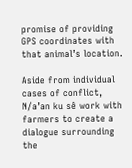promise of providing GPS coordinates with that animal’s location.

Aside from individual cases of conflict, N/a’an ku sê work with farmers to create a dialogue surrounding the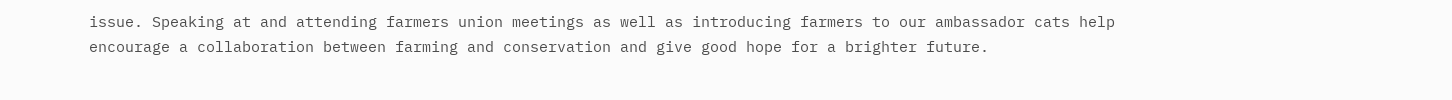issue. Speaking at and attending farmers union meetings as well as introducing farmers to our ambassador cats help encourage a collaboration between farming and conservation and give good hope for a brighter future.